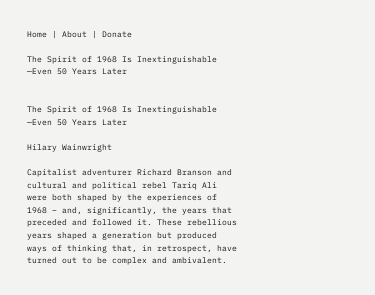Home | About | Donate

The Spirit of 1968 Is Inextinguishable —Even 50 Years Later


The Spirit of 1968 Is Inextinguishable —Even 50 Years Later

Hilary Wainwright

Capitalist adventurer Richard Branson and cultural and political rebel Tariq Ali were both shaped by the experiences of 1968 – and, significantly, the years that preceded and followed it. These rebellious years shaped a generation but produced ways of thinking that, in retrospect, have turned out to be complex and ambivalent.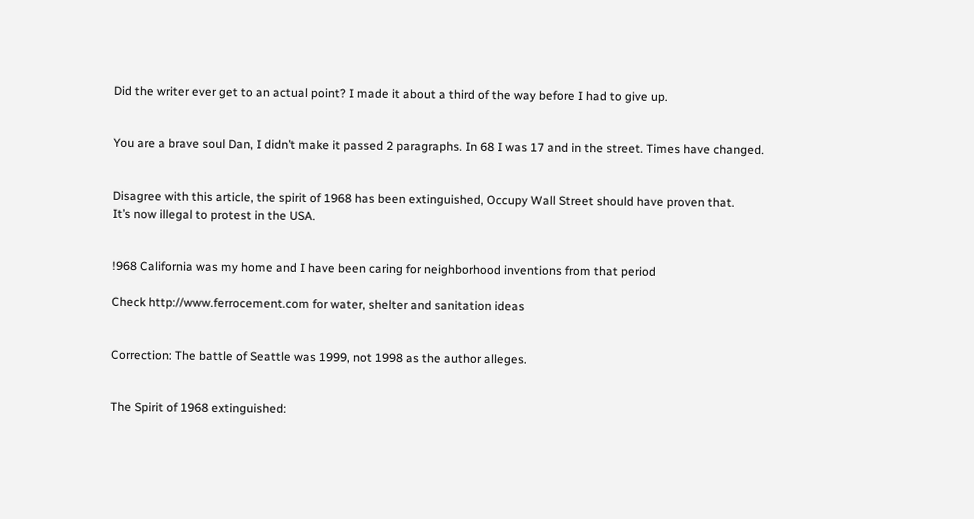Did the writer ever get to an actual point? I made it about a third of the way before I had to give up.


You are a brave soul Dan, I didn’t make it passed 2 paragraphs. In 68 I was 17 and in the street. Times have changed.


Disagree with this article, the spirit of 1968 has been extinguished, Occupy Wall Street should have proven that.
It’s now illegal to protest in the USA.


!968 California was my home and I have been caring for neighborhood inventions from that period

Check http://www.ferrocement.com for water, shelter and sanitation ideas


Correction: The battle of Seattle was 1999, not 1998 as the author alleges.


The Spirit of 1968 extinguished: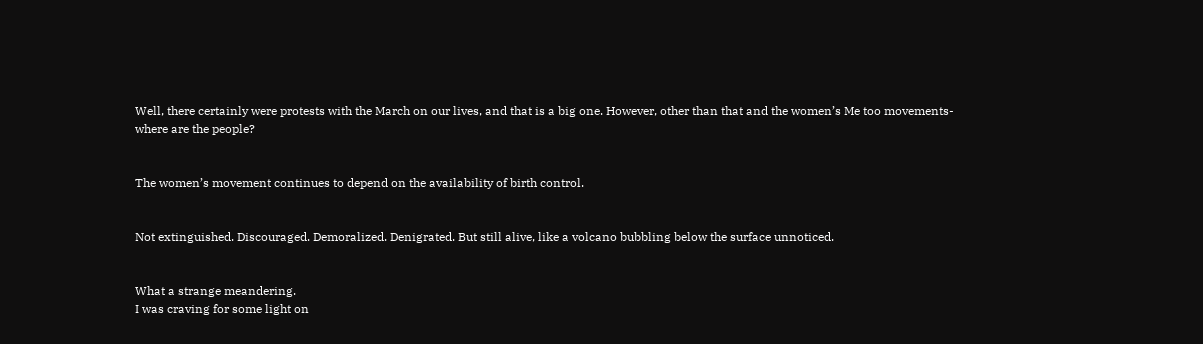Well, there certainly were protests with the March on our lives, and that is a big one. However, other than that and the women’s Me too movements- where are the people?


The women’s movement continues to depend on the availability of birth control.


Not extinguished. Discouraged. Demoralized. Denigrated. But still alive, like a volcano bubbling below the surface unnoticed.


What a strange meandering.
I was craving for some light on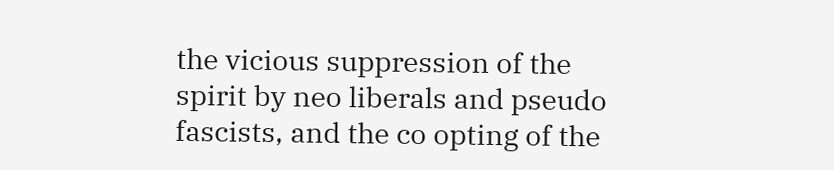the vicious suppression of the spirit by neo liberals and pseudo fascists, and the co opting of the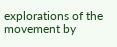explorations of the movement by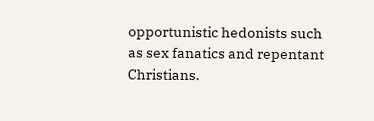opportunistic hedonists such as sex fanatics and repentant Christians.